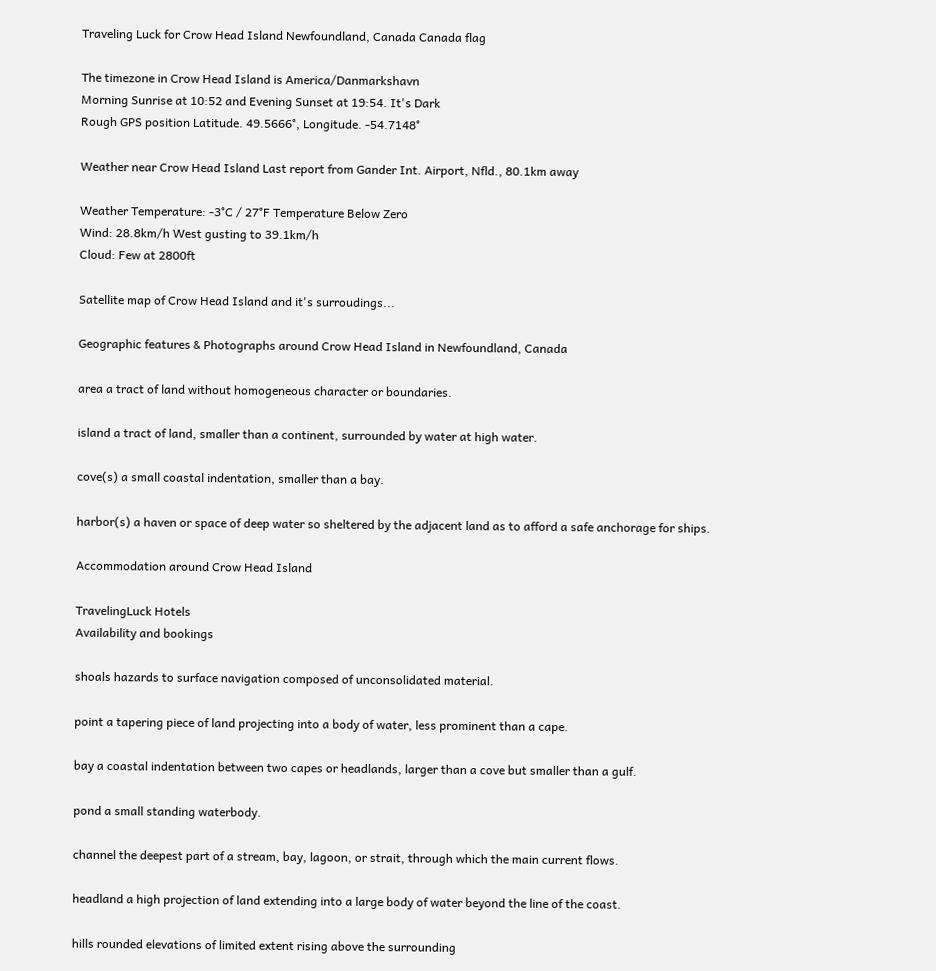Traveling Luck for Crow Head Island Newfoundland, Canada Canada flag

The timezone in Crow Head Island is America/Danmarkshavn
Morning Sunrise at 10:52 and Evening Sunset at 19:54. It's Dark
Rough GPS position Latitude. 49.5666°, Longitude. -54.7148°

Weather near Crow Head Island Last report from Gander Int. Airport, Nfld., 80.1km away

Weather Temperature: -3°C / 27°F Temperature Below Zero
Wind: 28.8km/h West gusting to 39.1km/h
Cloud: Few at 2800ft

Satellite map of Crow Head Island and it's surroudings...

Geographic features & Photographs around Crow Head Island in Newfoundland, Canada

area a tract of land without homogeneous character or boundaries.

island a tract of land, smaller than a continent, surrounded by water at high water.

cove(s) a small coastal indentation, smaller than a bay.

harbor(s) a haven or space of deep water so sheltered by the adjacent land as to afford a safe anchorage for ships.

Accommodation around Crow Head Island

TravelingLuck Hotels
Availability and bookings

shoals hazards to surface navigation composed of unconsolidated material.

point a tapering piece of land projecting into a body of water, less prominent than a cape.

bay a coastal indentation between two capes or headlands, larger than a cove but smaller than a gulf.

pond a small standing waterbody.

channel the deepest part of a stream, bay, lagoon, or strait, through which the main current flows.

headland a high projection of land extending into a large body of water beyond the line of the coast.

hills rounded elevations of limited extent rising above the surrounding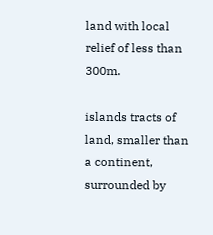land with local relief of less than 300m.

islands tracts of land, smaller than a continent, surrounded by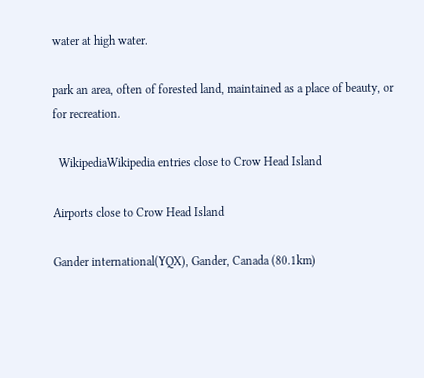water at high water.

park an area, often of forested land, maintained as a place of beauty, or for recreation.

  WikipediaWikipedia entries close to Crow Head Island

Airports close to Crow Head Island

Gander international(YQX), Gander, Canada (80.1km)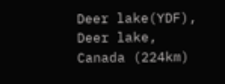Deer lake(YDF), Deer lake, Canada (224km)